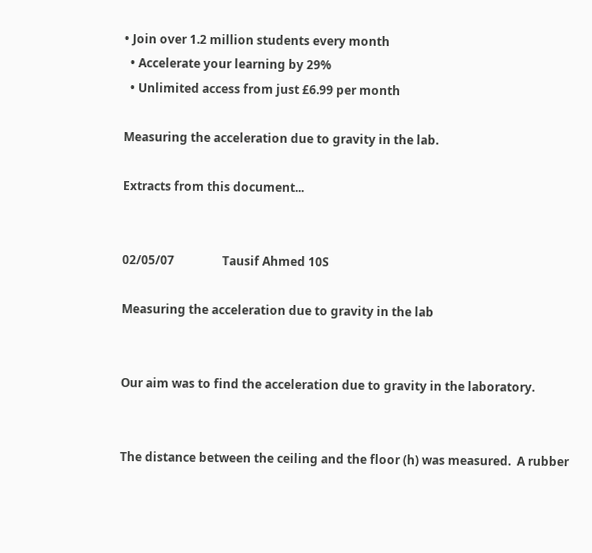• Join over 1.2 million students every month
  • Accelerate your learning by 29%
  • Unlimited access from just £6.99 per month

Measuring the acceleration due to gravity in the lab.

Extracts from this document...


02/05/07                Tausif Ahmed 10S

Measuring the acceleration due to gravity in the lab


Our aim was to find the acceleration due to gravity in the laboratory.


The distance between the ceiling and the floor (h) was measured.  A rubber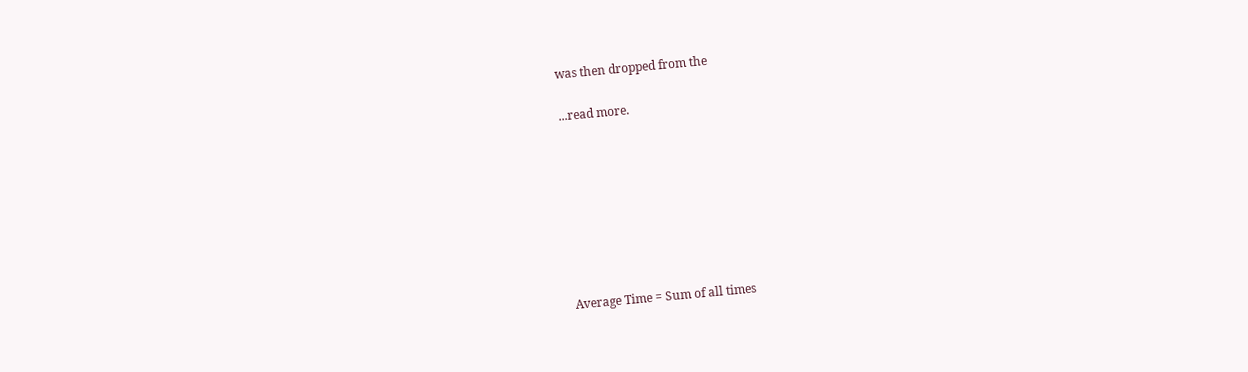was then dropped from the

...read more.








Average Time = Sum of all times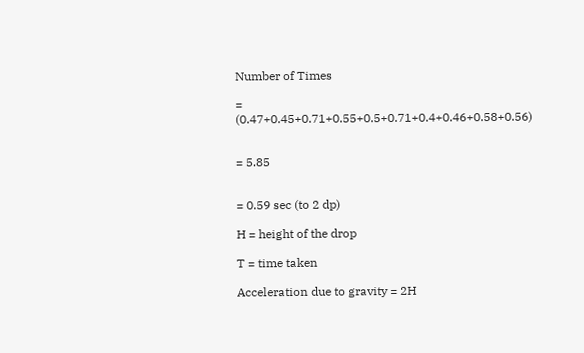Number of Times

= (0.47+0.45+0.71+0.55+0.5+0.71+0.4+0.46+0.58+0.56)


= 5.85


= 0.59 sec (to 2 dp)

H = height of the drop

T = time taken

Acceleration due to gravity = 2H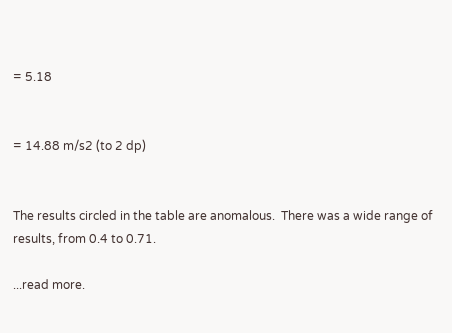= 5.18


= 14.88 m/s2 (to 2 dp)


The results circled in the table are anomalous.  There was a wide range of results, from 0.4 to 0.71.

...read more.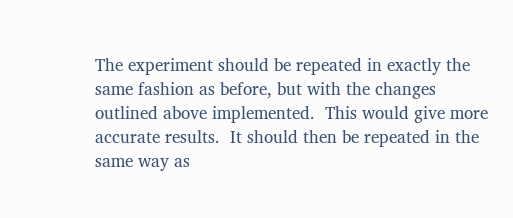The experiment should be repeated in exactly the same fashion as before, but with the changes outlined above implemented.  This would give more accurate results.  It should then be repeated in the same way as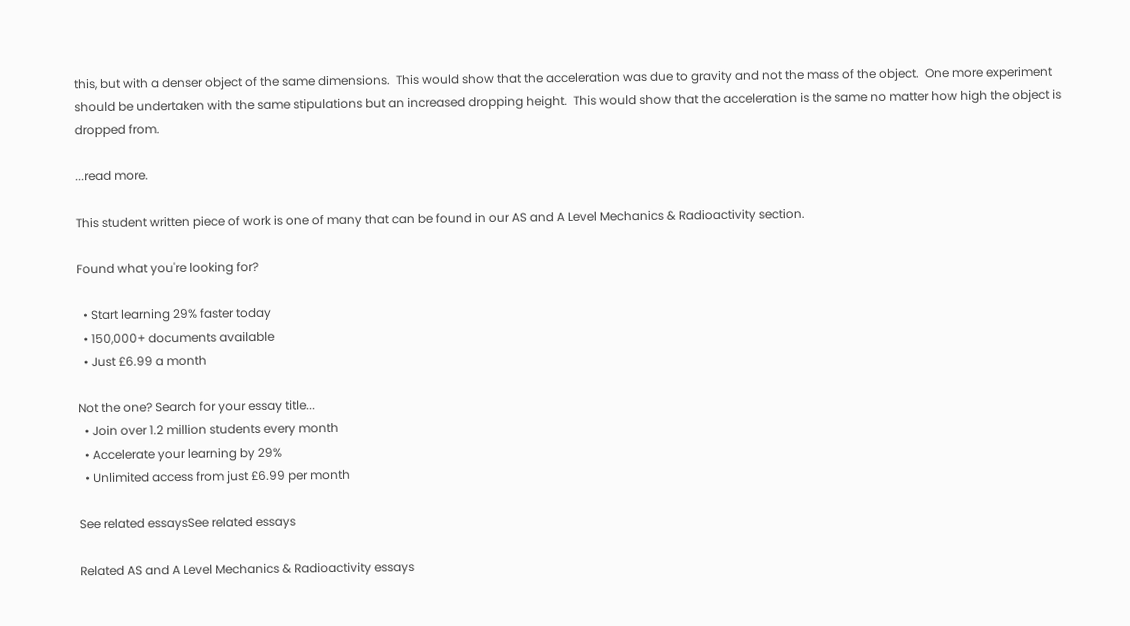this, but with a denser object of the same dimensions.  This would show that the acceleration was due to gravity and not the mass of the object.  One more experiment should be undertaken with the same stipulations but an increased dropping height.  This would show that the acceleration is the same no matter how high the object is dropped from.

...read more.

This student written piece of work is one of many that can be found in our AS and A Level Mechanics & Radioactivity section.

Found what you're looking for?

  • Start learning 29% faster today
  • 150,000+ documents available
  • Just £6.99 a month

Not the one? Search for your essay title...
  • Join over 1.2 million students every month
  • Accelerate your learning by 29%
  • Unlimited access from just £6.99 per month

See related essaysSee related essays

Related AS and A Level Mechanics & Radioactivity essays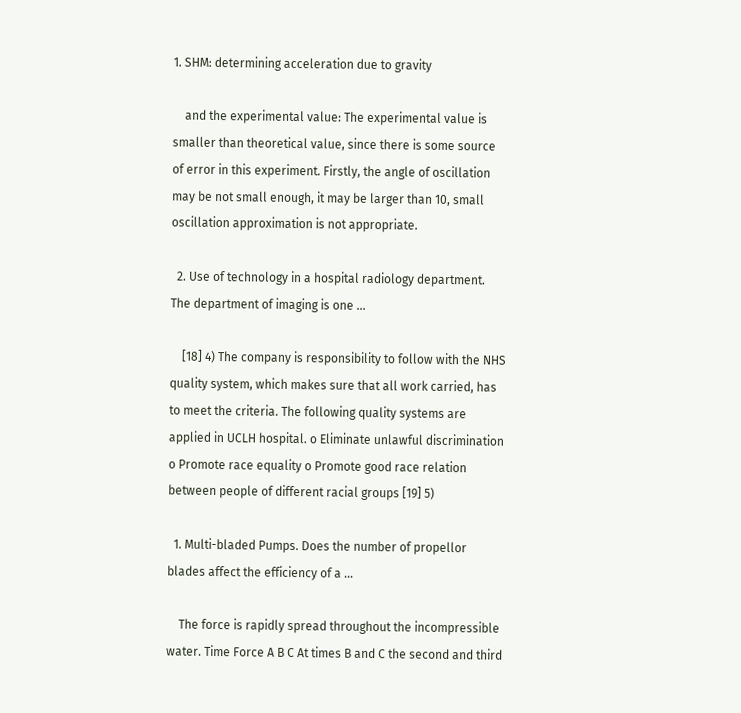1. SHM: determining acceleration due to gravity

    and the experimental value: The experimental value is smaller than theoretical value, since there is some source of error in this experiment. Firstly, the angle of oscillation may be not small enough, it may be larger than 10, small oscillation approximation is not appropriate.

  2. Use of technology in a hospital radiology department. The department of imaging is one ...

    [18] 4) The company is responsibility to follow with the NHS quality system, which makes sure that all work carried, has to meet the criteria. The following quality systems are applied in UCLH hospital. o Eliminate unlawful discrimination o Promote race equality o Promote good race relation between people of different racial groups [19] 5)

  1. Multi-bladed Pumps. Does the number of propellor blades affect the efficiency of a ...

    The force is rapidly spread throughout the incompressible water. Time Force A B C At times B and C the second and third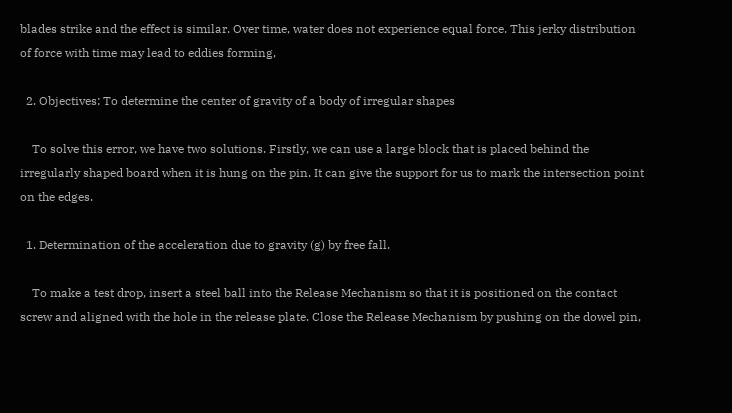blades strike and the effect is similar. Over time, water does not experience equal force. This jerky distribution of force with time may lead to eddies forming,

  2. Objectives: To determine the center of gravity of a body of irregular shapes

    To solve this error, we have two solutions. Firstly, we can use a large block that is placed behind the irregularly shaped board when it is hung on the pin. It can give the support for us to mark the intersection point on the edges.

  1. Determination of the acceleration due to gravity (g) by free fall.

    To make a test drop, insert a steel ball into the Release Mechanism so that it is positioned on the contact screw and aligned with the hole in the release plate. Close the Release Mechanism by pushing on the dowel pin,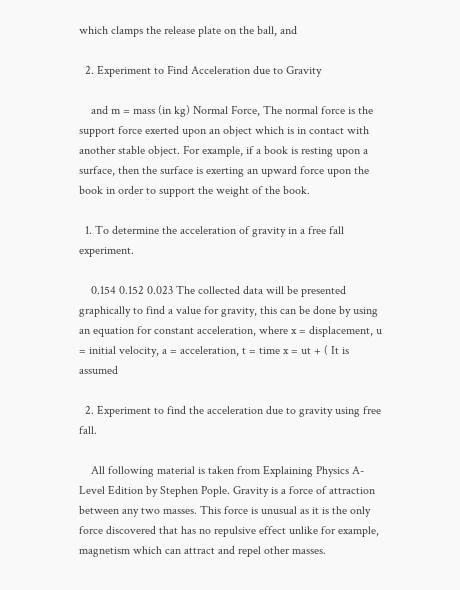which clamps the release plate on the ball, and

  2. Experiment to Find Acceleration due to Gravity

    and m = mass (in kg) Normal Force, The normal force is the support force exerted upon an object which is in contact with another stable object. For example, if a book is resting upon a surface, then the surface is exerting an upward force upon the book in order to support the weight of the book.

  1. To determine the acceleration of gravity in a free fall experiment.

    0.154 0.152 0.023 The collected data will be presented graphically to find a value for gravity, this can be done by using an equation for constant acceleration, where x = displacement, u = initial velocity, a = acceleration, t = time x = ut + ( It is assumed

  2. Experiment to find the acceleration due to gravity using free fall.

    All following material is taken from Explaining Physics A-Level Edition by Stephen Pople. Gravity is a force of attraction between any two masses. This force is unusual as it is the only force discovered that has no repulsive effect unlike for example, magnetism which can attract and repel other masses.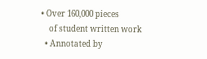• Over 160,000 pieces
    of student written work
  • Annotated by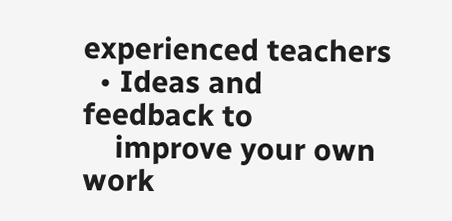experienced teachers
  • Ideas and feedback to
    improve your own work